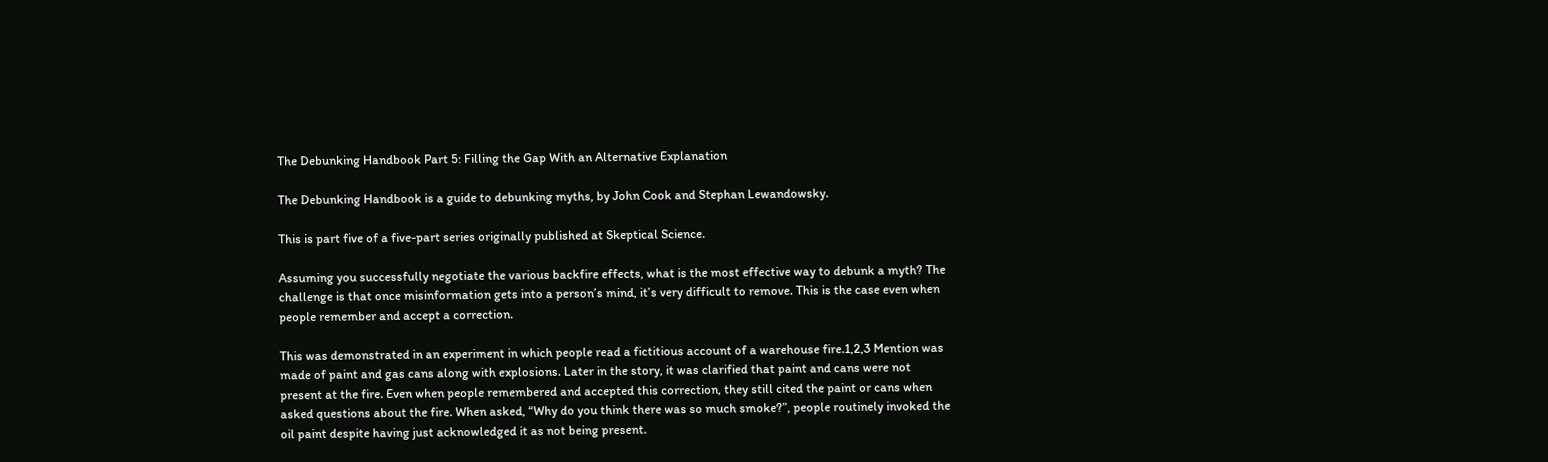The Debunking Handbook Part 5: Filling the Gap With an Alternative Explanation

The Debunking Handbook is a guide to debunking myths, by John Cook and Stephan Lewandowsky.

This is part five of a five-part series originally published at Skeptical Science.

Assuming you successfully negotiate the various backfire effects, what is the most effective way to debunk a myth? The challenge is that once misinformation gets into a person’s mind, it’s very difficult to remove. This is the case even when people remember and accept a correction.

This was demonstrated in an experiment in which people read a fictitious account of a warehouse fire.1,2,3 Mention was made of paint and gas cans along with explosions. Later in the story, it was clarified that paint and cans were not present at the fire. Even when people remembered and accepted this correction, they still cited the paint or cans when asked questions about the fire. When asked, “Why do you think there was so much smoke?”, people routinely invoked the oil paint despite having just acknowledged it as not being present.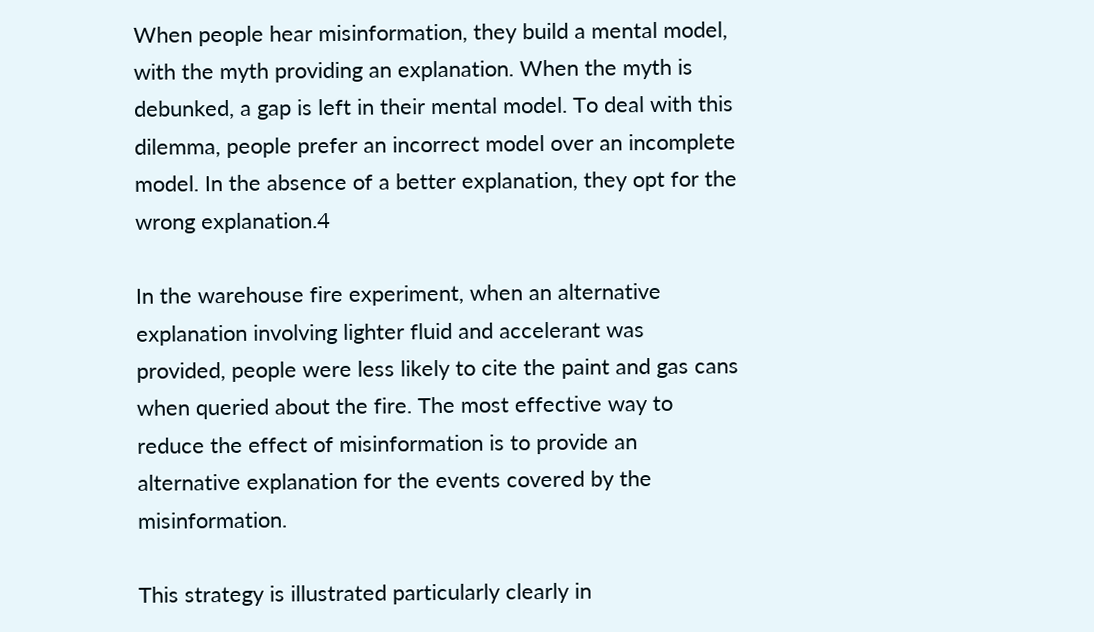When people hear misinformation, they build a mental model, with the myth providing an explanation. When the myth is debunked, a gap is left in their mental model. To deal with this dilemma, people prefer an incorrect model over an incomplete model. In the absence of a better explanation, they opt for the wrong explanation.4

In the warehouse fire experiment, when an alternative explanation involving lighter fluid and accelerant was provided, people were less likely to cite the paint and gas cans when queried about the fire. The most effective way to reduce the effect of misinformation is to provide an alternative explanation for the events covered by the misinformation.

This strategy is illustrated particularly clearly in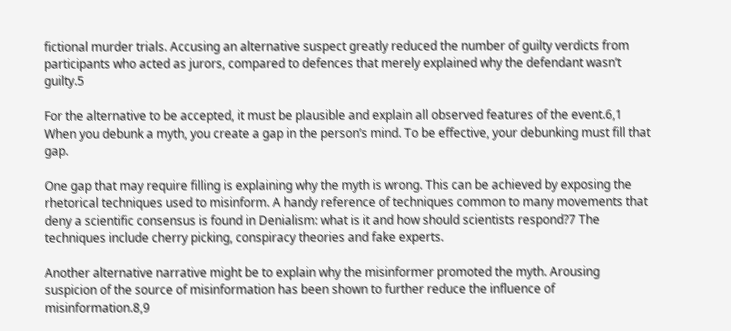fictional murder trials. Accusing an alternative suspect greatly reduced the number of guilty verdicts from participants who acted as jurors, compared to defences that merely explained why the defendant wasn’t guilty.5

For the alternative to be accepted, it must be plausible and explain all observed features of the event.6,1 When you debunk a myth, you create a gap in the person’s mind. To be effective, your debunking must fill that gap.

One gap that may require filling is explaining why the myth is wrong. This can be achieved by exposing the rhetorical techniques used to misinform. A handy reference of techniques common to many movements that deny a scientific consensus is found in Denialism: what is it and how should scientists respond?7 The techniques include cherry picking, conspiracy theories and fake experts.

Another alternative narrative might be to explain why the misinformer promoted the myth. Arousing suspicion of the source of misinformation has been shown to further reduce the influence of misinformation.8,9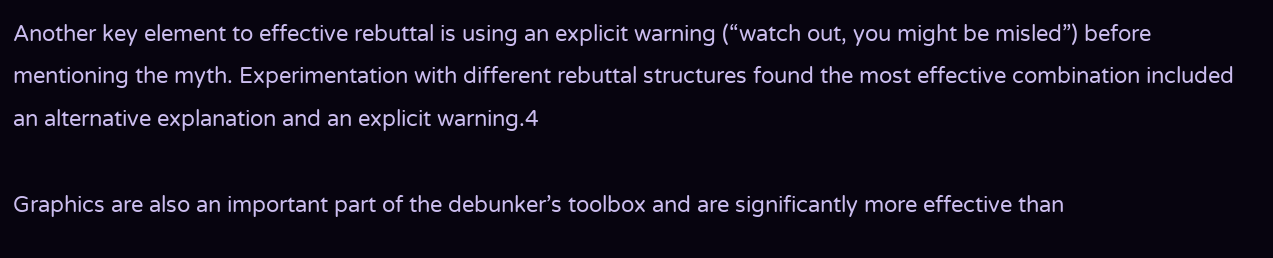Another key element to effective rebuttal is using an explicit warning (“watch out, you might be misled”) before mentioning the myth. Experimentation with different rebuttal structures found the most effective combination included an alternative explanation and an explicit warning.4

Graphics are also an important part of the debunker’s toolbox and are significantly more effective than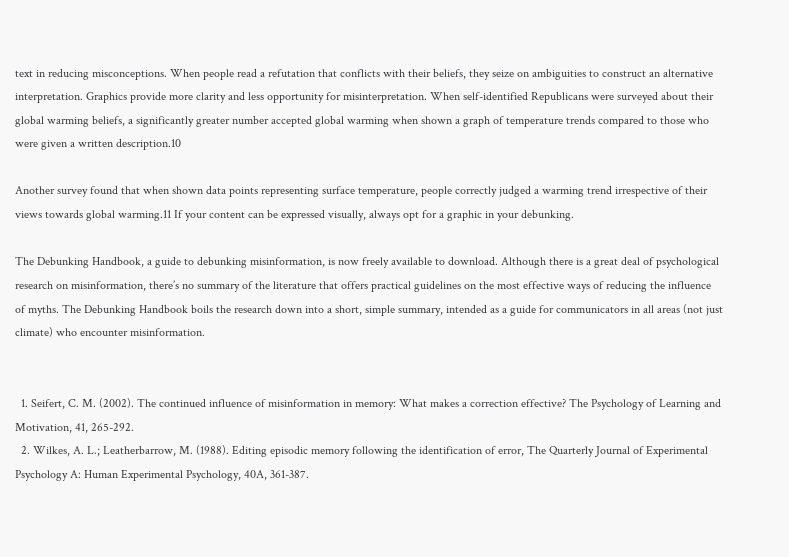text in reducing misconceptions. When people read a refutation that conflicts with their beliefs, they seize on ambiguities to construct an alternative interpretation. Graphics provide more clarity and less opportunity for misinterpretation. When self-identified Republicans were surveyed about their global warming beliefs, a significantly greater number accepted global warming when shown a graph of temperature trends compared to those who were given a written description.10

Another survey found that when shown data points representing surface temperature, people correctly judged a warming trend irrespective of their views towards global warming.11 If your content can be expressed visually, always opt for a graphic in your debunking.

The Debunking Handbook, a guide to debunking misinformation, is now freely available to download. Although there is a great deal of psychological research on misinformation, there’s no summary of the literature that offers practical guidelines on the most effective ways of reducing the influence of myths. The Debunking Handbook boils the research down into a short, simple summary, intended as a guide for communicators in all areas (not just climate) who encounter misinformation.


  1. Seifert, C. M. (2002). The continued influence of misinformation in memory: What makes a correction effective? The Psychology of Learning and Motivation, 41, 265-292.
  2. Wilkes, A. L.; Leatherbarrow, M. (1988). Editing episodic memory following the identification of error, The Quarterly Journal of Experimental Psychology A: Human Experimental Psychology, 40A, 361-387.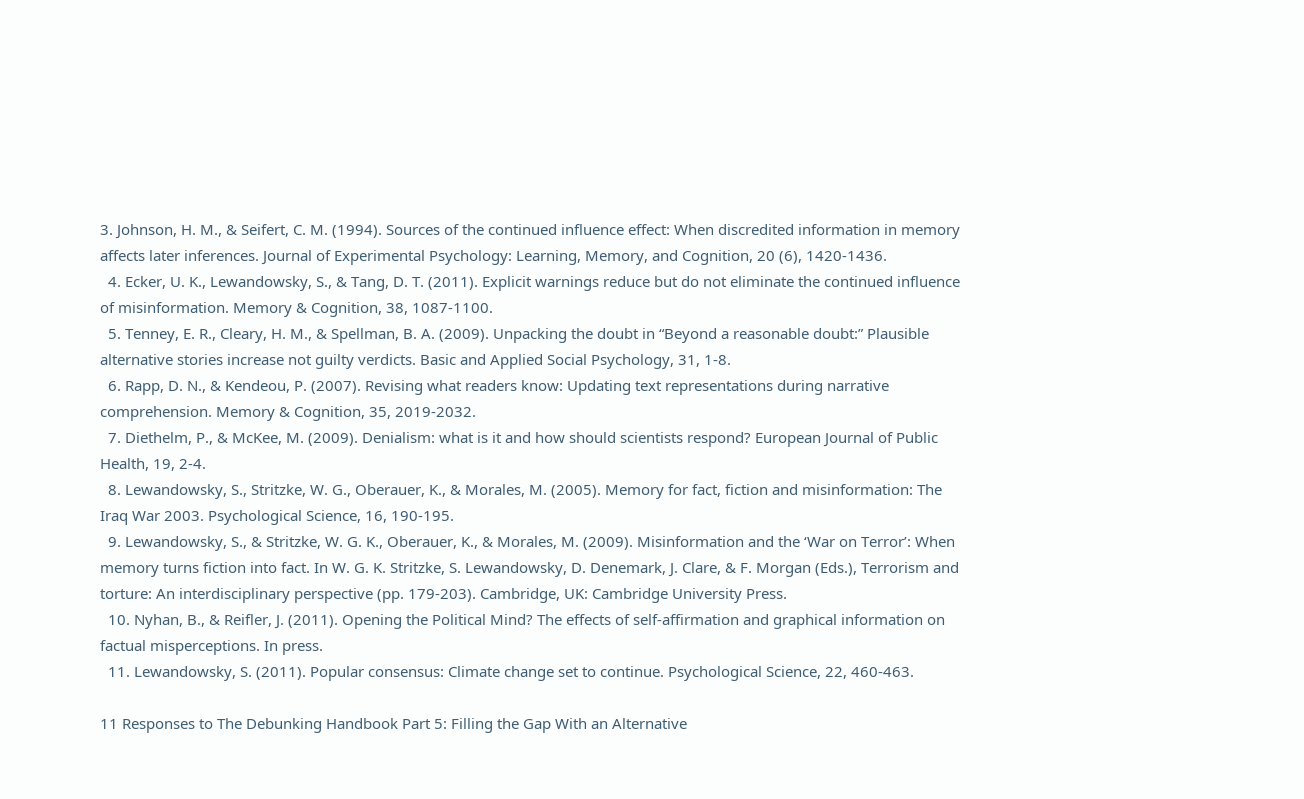3. Johnson, H. M., & Seifert, C. M. (1994). Sources of the continued influence effect: When discredited information in memory affects later inferences. Journal of Experimental Psychology: Learning, Memory, and Cognition, 20 (6), 1420-1436.
  4. Ecker, U. K., Lewandowsky, S., & Tang, D. T. (2011). Explicit warnings reduce but do not eliminate the continued influence of misinformation. Memory & Cognition, 38, 1087-1100.
  5. Tenney, E. R., Cleary, H. M., & Spellman, B. A. (2009). Unpacking the doubt in “Beyond a reasonable doubt:” Plausible alternative stories increase not guilty verdicts. Basic and Applied Social Psychology, 31, 1-8.
  6. Rapp, D. N., & Kendeou, P. (2007). Revising what readers know: Updating text representations during narrative comprehension. Memory & Cognition, 35, 2019-2032.
  7. Diethelm, P., & McKee, M. (2009). Denialism: what is it and how should scientists respond? European Journal of Public Health, 19, 2-4.
  8. Lewandowsky, S., Stritzke, W. G., Oberauer, K., & Morales, M. (2005). Memory for fact, fiction and misinformation: The Iraq War 2003. Psychological Science, 16, 190-195.
  9. Lewandowsky, S., & Stritzke, W. G. K., Oberauer, K., & Morales, M. (2009). Misinformation and the ‘War on Terror’: When memory turns fiction into fact. In W. G. K. Stritzke, S. Lewandowsky, D. Denemark, J. Clare, & F. Morgan (Eds.), Terrorism and torture: An interdisciplinary perspective (pp. 179-203). Cambridge, UK: Cambridge University Press.
  10. Nyhan, B., & Reifler, J. (2011). Opening the Political Mind? The effects of self-affirmation and graphical information on factual misperceptions. In press.
  11. Lewandowsky, S. (2011). Popular consensus: Climate change set to continue. Psychological Science, 22, 460-463.

11 Responses to The Debunking Handbook Part 5: Filling the Gap With an Alternative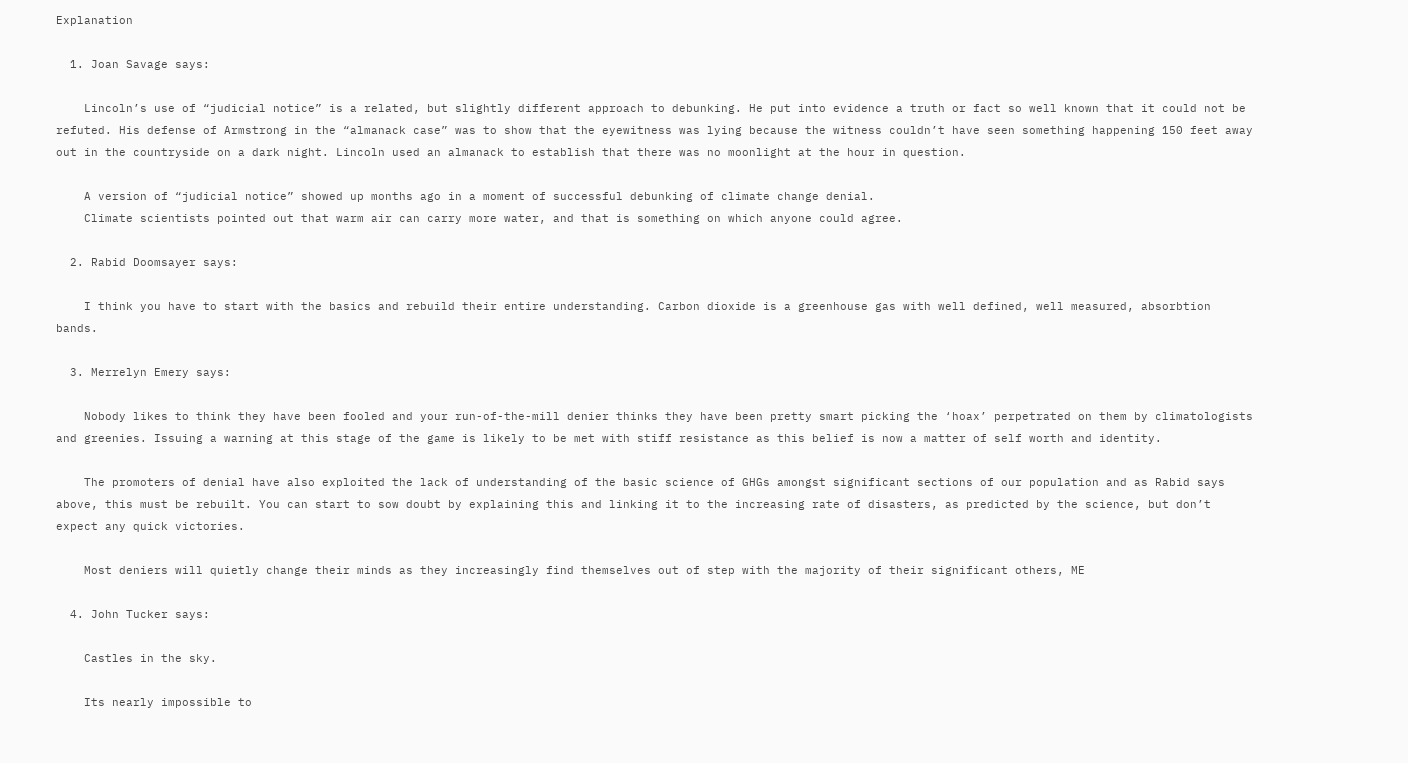Explanation

  1. Joan Savage says:

    Lincoln’s use of “judicial notice” is a related, but slightly different approach to debunking. He put into evidence a truth or fact so well known that it could not be refuted. His defense of Armstrong in the “almanack case” was to show that the eyewitness was lying because the witness couldn’t have seen something happening 150 feet away out in the countryside on a dark night. Lincoln used an almanack to establish that there was no moonlight at the hour in question.

    A version of “judicial notice” showed up months ago in a moment of successful debunking of climate change denial.
    Climate scientists pointed out that warm air can carry more water, and that is something on which anyone could agree.

  2. Rabid Doomsayer says:

    I think you have to start with the basics and rebuild their entire understanding. Carbon dioxide is a greenhouse gas with well defined, well measured, absorbtion bands.

  3. Merrelyn Emery says:

    Nobody likes to think they have been fooled and your run-of-the-mill denier thinks they have been pretty smart picking the ‘hoax’ perpetrated on them by climatologists and greenies. Issuing a warning at this stage of the game is likely to be met with stiff resistance as this belief is now a matter of self worth and identity.

    The promoters of denial have also exploited the lack of understanding of the basic science of GHGs amongst significant sections of our population and as Rabid says above, this must be rebuilt. You can start to sow doubt by explaining this and linking it to the increasing rate of disasters, as predicted by the science, but don’t expect any quick victories.

    Most deniers will quietly change their minds as they increasingly find themselves out of step with the majority of their significant others, ME

  4. John Tucker says:

    Castles in the sky.

    Its nearly impossible to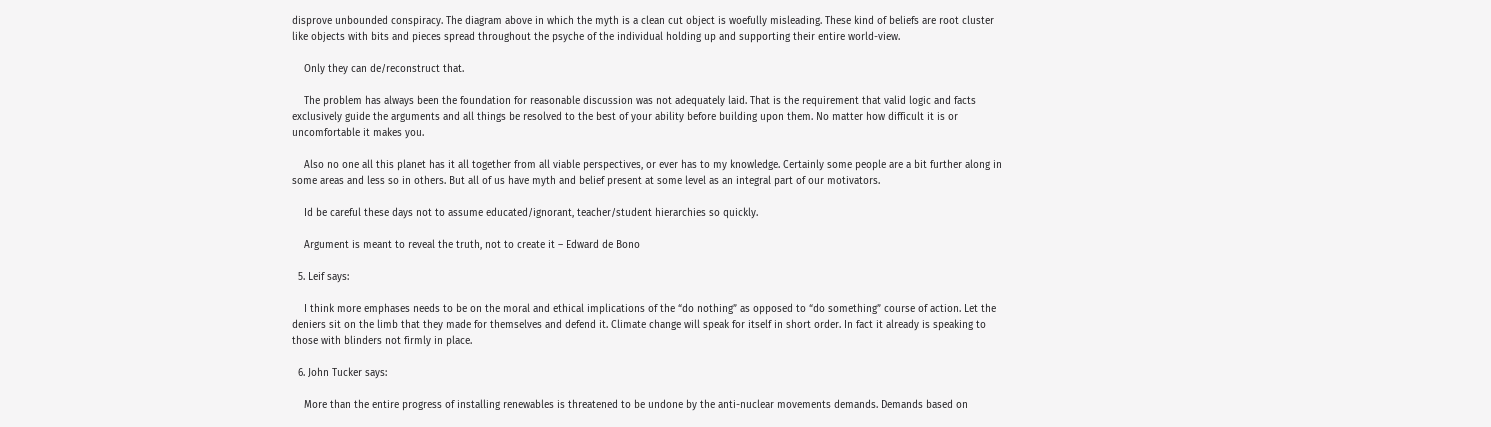disprove unbounded conspiracy. The diagram above in which the myth is a clean cut object is woefully misleading. These kind of beliefs are root cluster like objects with bits and pieces spread throughout the psyche of the individual holding up and supporting their entire world-view.

    Only they can de/reconstruct that.

    The problem has always been the foundation for reasonable discussion was not adequately laid. That is the requirement that valid logic and facts exclusively guide the arguments and all things be resolved to the best of your ability before building upon them. No matter how difficult it is or uncomfortable it makes you.

    Also no one all this planet has it all together from all viable perspectives, or ever has to my knowledge. Certainly some people are a bit further along in some areas and less so in others. But all of us have myth and belief present at some level as an integral part of our motivators.

    Id be careful these days not to assume educated/ignorant, teacher/student hierarchies so quickly.

    Argument is meant to reveal the truth, not to create it – Edward de Bono

  5. Leif says:

    I think more emphases needs to be on the moral and ethical implications of the “do nothing” as opposed to “do something” course of action. Let the deniers sit on the limb that they made for themselves and defend it. Climate change will speak for itself in short order. In fact it already is speaking to those with blinders not firmly in place.

  6. John Tucker says:

    More than the entire progress of installing renewables is threatened to be undone by the anti-nuclear movements demands. Demands based on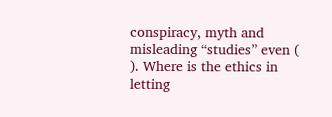conspiracy, myth and misleading “studies” even ( ). Where is the ethics in letting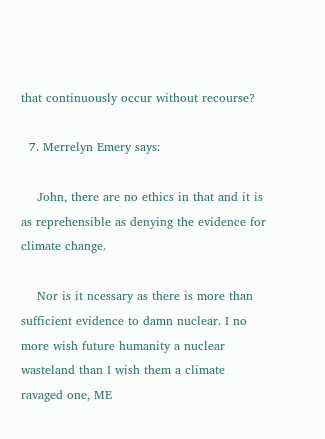that continuously occur without recourse?

  7. Merrelyn Emery says:

    John, there are no ethics in that and it is as reprehensible as denying the evidence for climate change.

    Nor is it ncessary as there is more than sufficient evidence to damn nuclear. I no more wish future humanity a nuclear wasteland than I wish them a climate ravaged one, ME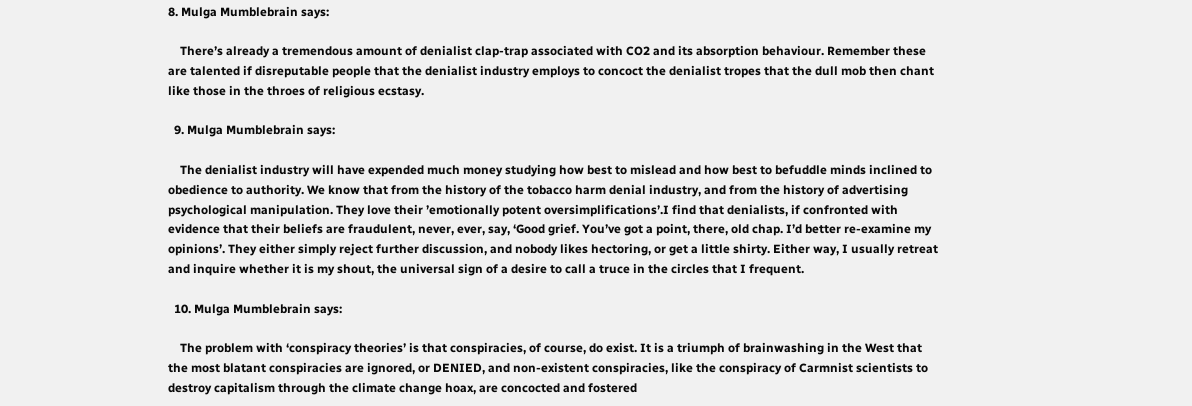8. Mulga Mumblebrain says:

    There’s already a tremendous amount of denialist clap-trap associated with CO2 and its absorption behaviour. Remember these are talented if disreputable people that the denialist industry employs to concoct the denialist tropes that the dull mob then chant like those in the throes of religious ecstasy.

  9. Mulga Mumblebrain says:

    The denialist industry will have expended much money studying how best to mislead and how best to befuddle minds inclined to obedience to authority. We know that from the history of the tobacco harm denial industry, and from the history of advertising psychological manipulation. They love their ’emotionally potent oversimplifications’.I find that denialists, if confronted with evidence that their beliefs are fraudulent, never, ever, say, ‘Good grief. You’ve got a point, there, old chap. I’d better re-examine my opinions’. They either simply reject further discussion, and nobody likes hectoring, or get a little shirty. Either way, I usually retreat and inquire whether it is my shout, the universal sign of a desire to call a truce in the circles that I frequent.

  10. Mulga Mumblebrain says:

    The problem with ‘conspiracy theories’ is that conspiracies, of course, do exist. It is a triumph of brainwashing in the West that the most blatant conspiracies are ignored, or DENIED, and non-existent conspiracies, like the conspiracy of Carmnist scientists to destroy capitalism through the climate change hoax, are concocted and fostered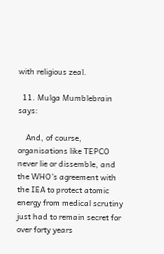with religious zeal.

  11. Mulga Mumblebrain says:

    And, of course, organisations like TEPCO never lie or dissemble, and the WHO’s agreement with the IEA to protect atomic energy from medical scrutiny just had to remain secret for over forty years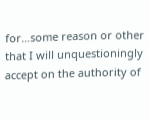for…some reason or other that I will unquestioningly accept on the authority of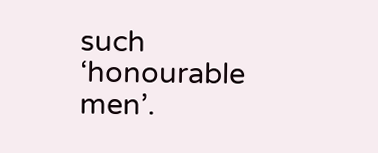such ‘honourable men’.